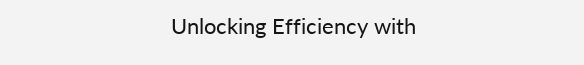Unlocking Efficiency with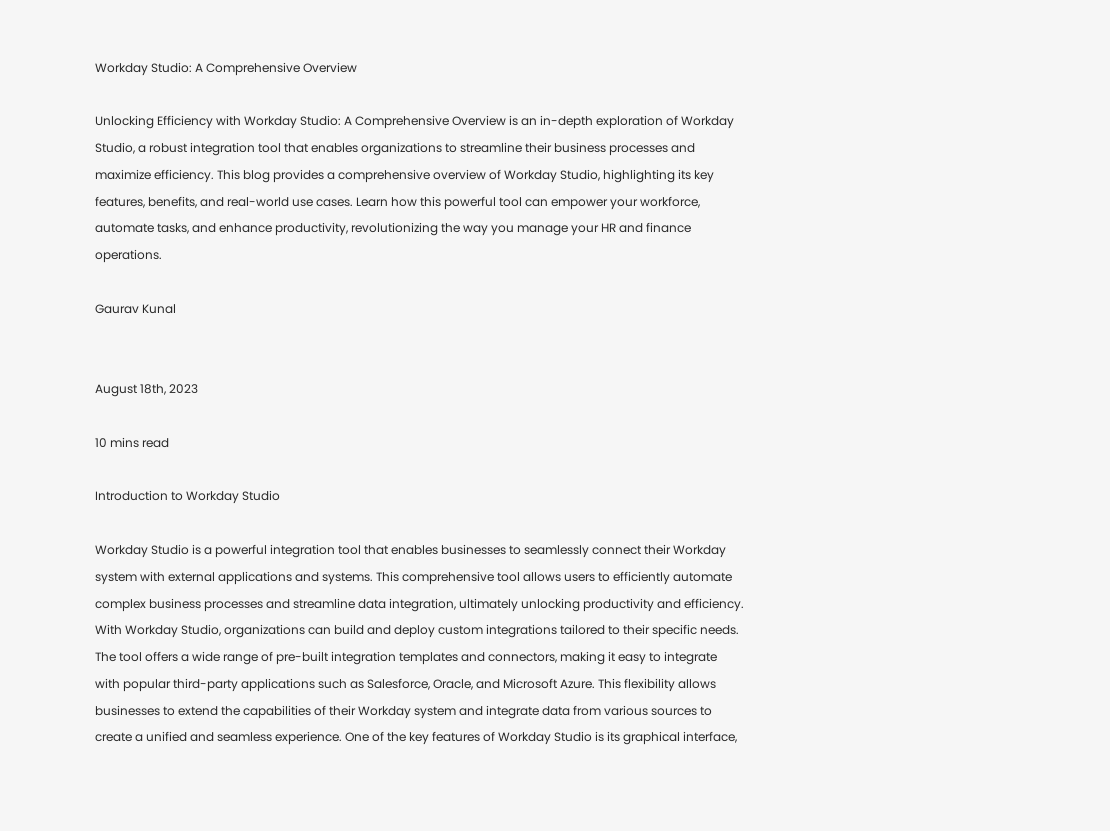Workday Studio: A Comprehensive Overview

Unlocking Efficiency with Workday Studio: A Comprehensive Overview is an in-depth exploration of Workday Studio, a robust integration tool that enables organizations to streamline their business processes and maximize efficiency. This blog provides a comprehensive overview of Workday Studio, highlighting its key features, benefits, and real-world use cases. Learn how this powerful tool can empower your workforce, automate tasks, and enhance productivity, revolutionizing the way you manage your HR and finance operations.

Gaurav Kunal


August 18th, 2023

10 mins read

Introduction to Workday Studio

Workday Studio is a powerful integration tool that enables businesses to seamlessly connect their Workday system with external applications and systems. This comprehensive tool allows users to efficiently automate complex business processes and streamline data integration, ultimately unlocking productivity and efficiency. With Workday Studio, organizations can build and deploy custom integrations tailored to their specific needs. The tool offers a wide range of pre-built integration templates and connectors, making it easy to integrate with popular third-party applications such as Salesforce, Oracle, and Microsoft Azure. This flexibility allows businesses to extend the capabilities of their Workday system and integrate data from various sources to create a unified and seamless experience. One of the key features of Workday Studio is its graphical interface,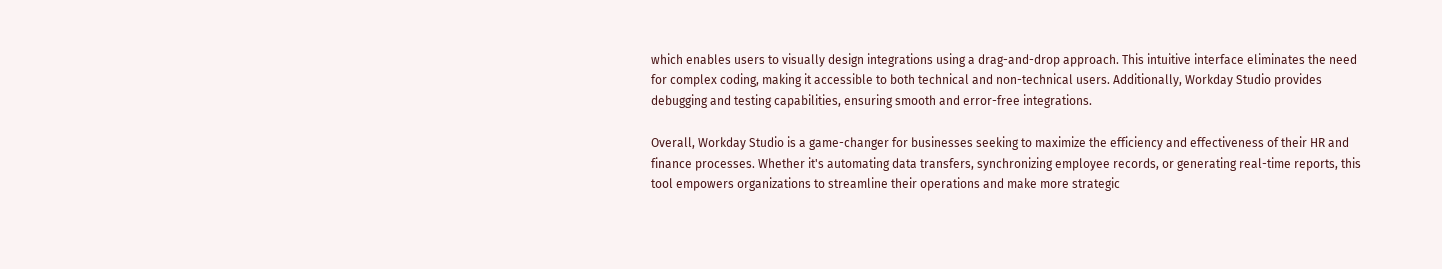which enables users to visually design integrations using a drag-and-drop approach. This intuitive interface eliminates the need for complex coding, making it accessible to both technical and non-technical users. Additionally, Workday Studio provides debugging and testing capabilities, ensuring smooth and error-free integrations.

Overall, Workday Studio is a game-changer for businesses seeking to maximize the efficiency and effectiveness of their HR and finance processes. Whether it's automating data transfers, synchronizing employee records, or generating real-time reports, this tool empowers organizations to streamline their operations and make more strategic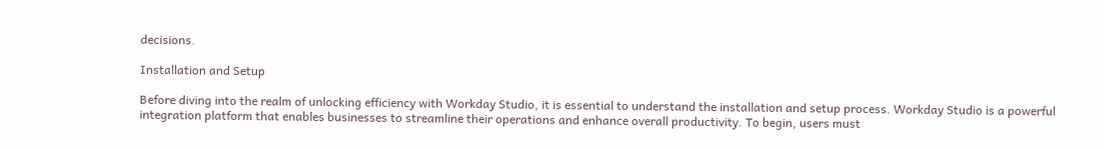decisions.

Installation and Setup

Before diving into the realm of unlocking efficiency with Workday Studio, it is essential to understand the installation and setup process. Workday Studio is a powerful integration platform that enables businesses to streamline their operations and enhance overall productivity. To begin, users must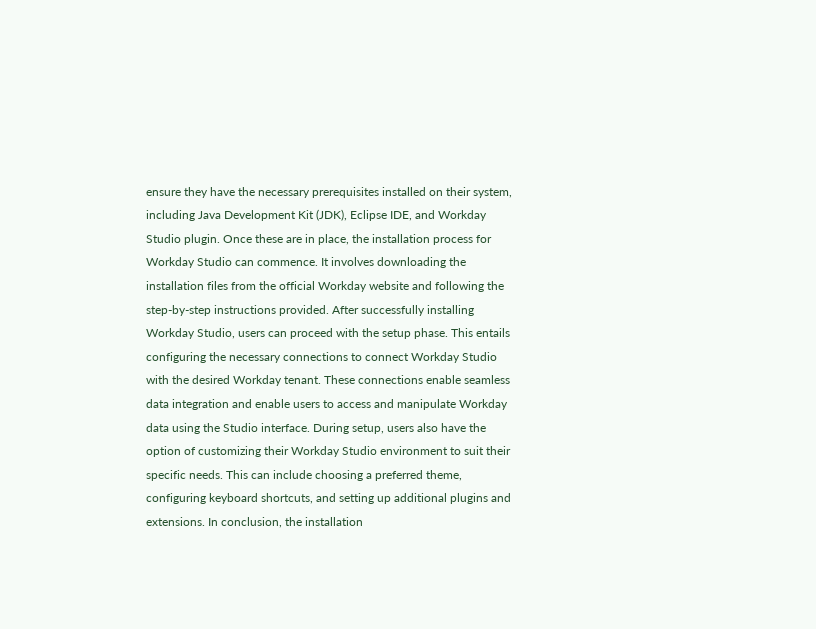ensure they have the necessary prerequisites installed on their system, including Java Development Kit (JDK), Eclipse IDE, and Workday Studio plugin. Once these are in place, the installation process for Workday Studio can commence. It involves downloading the installation files from the official Workday website and following the step-by-step instructions provided. After successfully installing Workday Studio, users can proceed with the setup phase. This entails configuring the necessary connections to connect Workday Studio with the desired Workday tenant. These connections enable seamless data integration and enable users to access and manipulate Workday data using the Studio interface. During setup, users also have the option of customizing their Workday Studio environment to suit their specific needs. This can include choosing a preferred theme, configuring keyboard shortcuts, and setting up additional plugins and extensions. In conclusion, the installation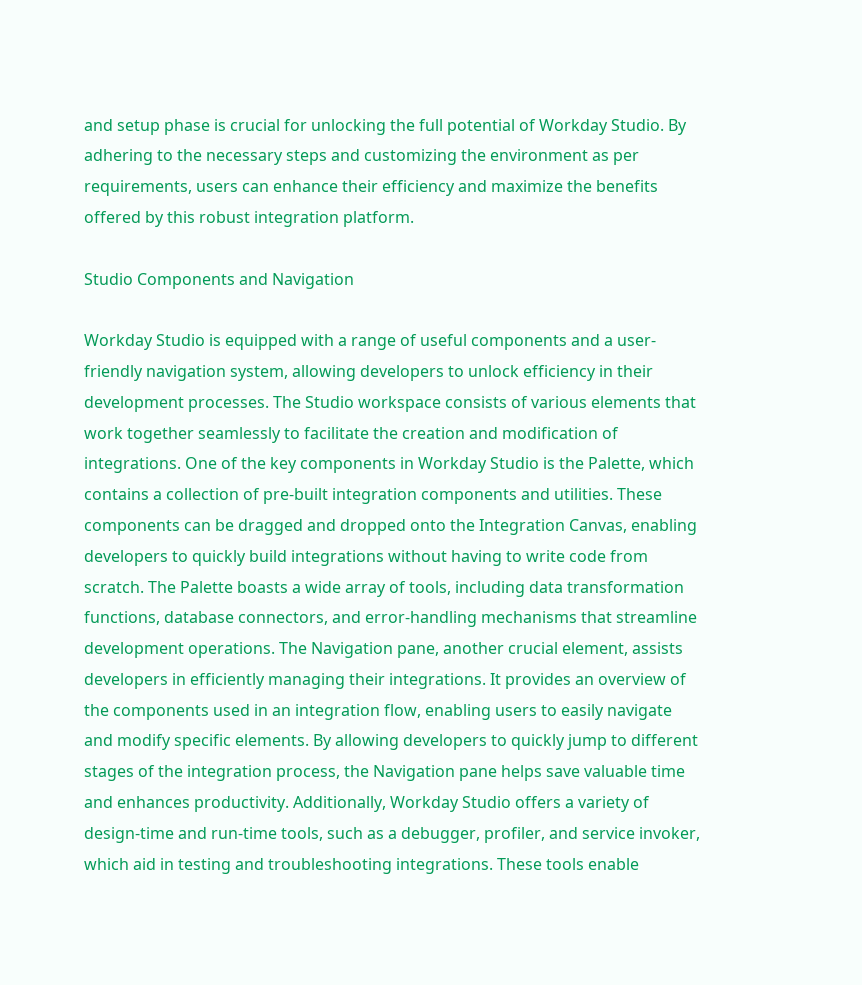and setup phase is crucial for unlocking the full potential of Workday Studio. By adhering to the necessary steps and customizing the environment as per requirements, users can enhance their efficiency and maximize the benefits offered by this robust integration platform.

Studio Components and Navigation

Workday Studio is equipped with a range of useful components and a user-friendly navigation system, allowing developers to unlock efficiency in their development processes. The Studio workspace consists of various elements that work together seamlessly to facilitate the creation and modification of integrations. One of the key components in Workday Studio is the Palette, which contains a collection of pre-built integration components and utilities. These components can be dragged and dropped onto the Integration Canvas, enabling developers to quickly build integrations without having to write code from scratch. The Palette boasts a wide array of tools, including data transformation functions, database connectors, and error-handling mechanisms that streamline development operations. The Navigation pane, another crucial element, assists developers in efficiently managing their integrations. It provides an overview of the components used in an integration flow, enabling users to easily navigate and modify specific elements. By allowing developers to quickly jump to different stages of the integration process, the Navigation pane helps save valuable time and enhances productivity. Additionally, Workday Studio offers a variety of design-time and run-time tools, such as a debugger, profiler, and service invoker, which aid in testing and troubleshooting integrations. These tools enable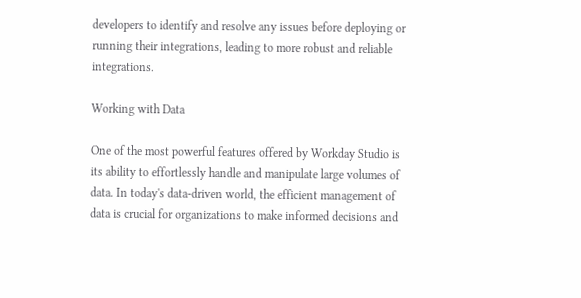developers to identify and resolve any issues before deploying or running their integrations, leading to more robust and reliable integrations.

Working with Data

One of the most powerful features offered by Workday Studio is its ability to effortlessly handle and manipulate large volumes of data. In today's data-driven world, the efficient management of data is crucial for organizations to make informed decisions and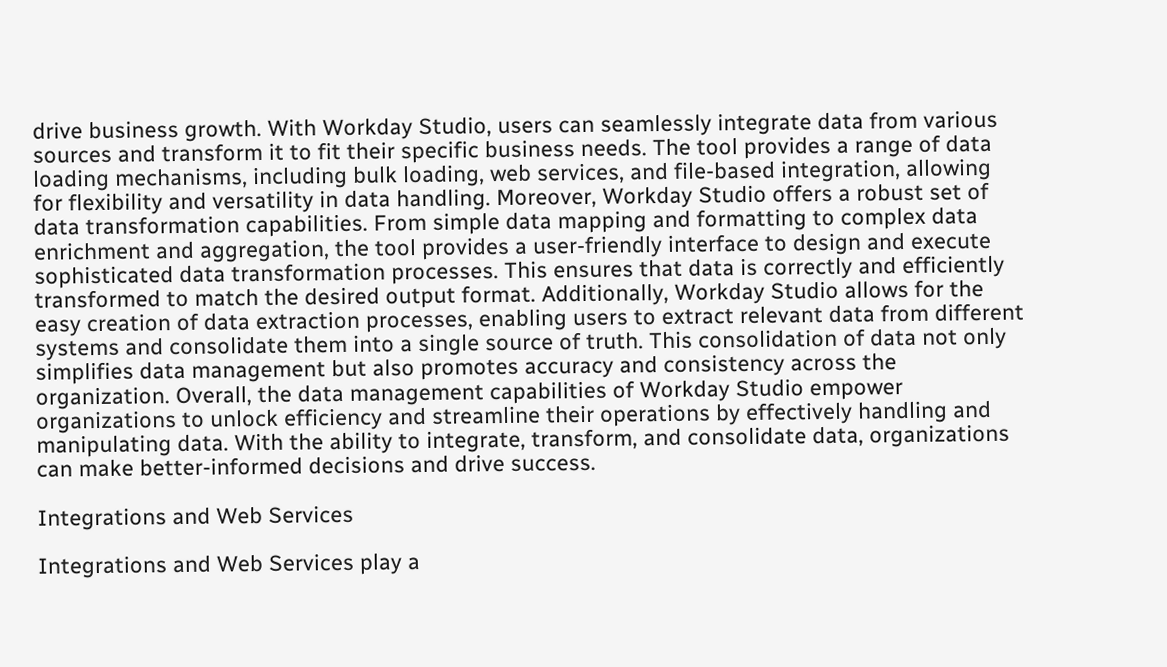drive business growth. With Workday Studio, users can seamlessly integrate data from various sources and transform it to fit their specific business needs. The tool provides a range of data loading mechanisms, including bulk loading, web services, and file-based integration, allowing for flexibility and versatility in data handling. Moreover, Workday Studio offers a robust set of data transformation capabilities. From simple data mapping and formatting to complex data enrichment and aggregation, the tool provides a user-friendly interface to design and execute sophisticated data transformation processes. This ensures that data is correctly and efficiently transformed to match the desired output format. Additionally, Workday Studio allows for the easy creation of data extraction processes, enabling users to extract relevant data from different systems and consolidate them into a single source of truth. This consolidation of data not only simplifies data management but also promotes accuracy and consistency across the organization. Overall, the data management capabilities of Workday Studio empower organizations to unlock efficiency and streamline their operations by effectively handling and manipulating data. With the ability to integrate, transform, and consolidate data, organizations can make better-informed decisions and drive success.

Integrations and Web Services

Integrations and Web Services play a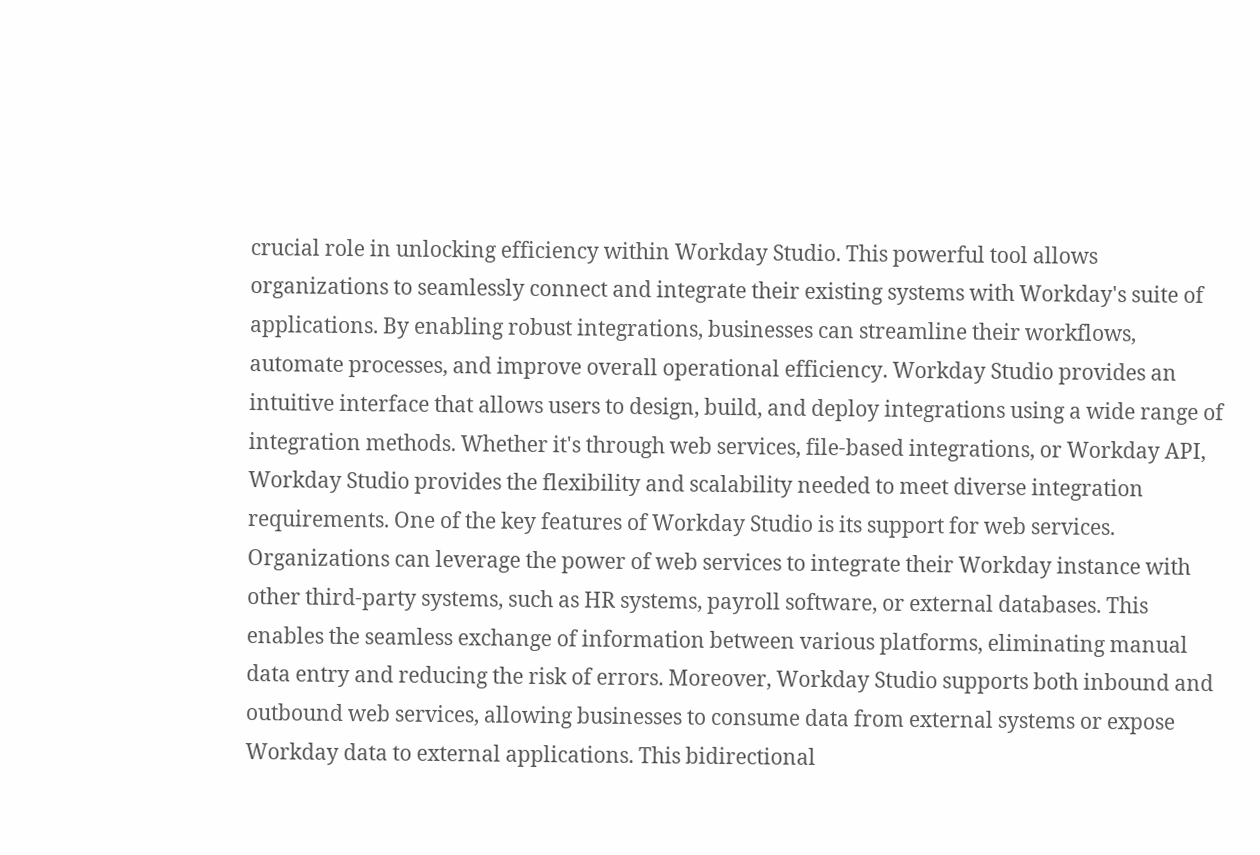crucial role in unlocking efficiency within Workday Studio. This powerful tool allows organizations to seamlessly connect and integrate their existing systems with Workday's suite of applications. By enabling robust integrations, businesses can streamline their workflows, automate processes, and improve overall operational efficiency. Workday Studio provides an intuitive interface that allows users to design, build, and deploy integrations using a wide range of integration methods. Whether it's through web services, file-based integrations, or Workday API, Workday Studio provides the flexibility and scalability needed to meet diverse integration requirements. One of the key features of Workday Studio is its support for web services. Organizations can leverage the power of web services to integrate their Workday instance with other third-party systems, such as HR systems, payroll software, or external databases. This enables the seamless exchange of information between various platforms, eliminating manual data entry and reducing the risk of errors. Moreover, Workday Studio supports both inbound and outbound web services, allowing businesses to consume data from external systems or expose Workday data to external applications. This bidirectional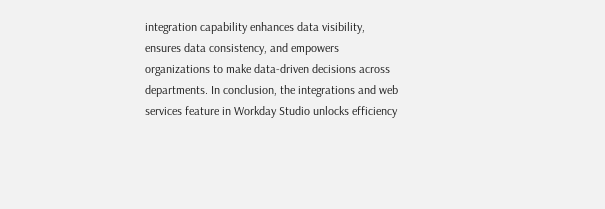integration capability enhances data visibility, ensures data consistency, and empowers organizations to make data-driven decisions across departments. In conclusion, the integrations and web services feature in Workday Studio unlocks efficiency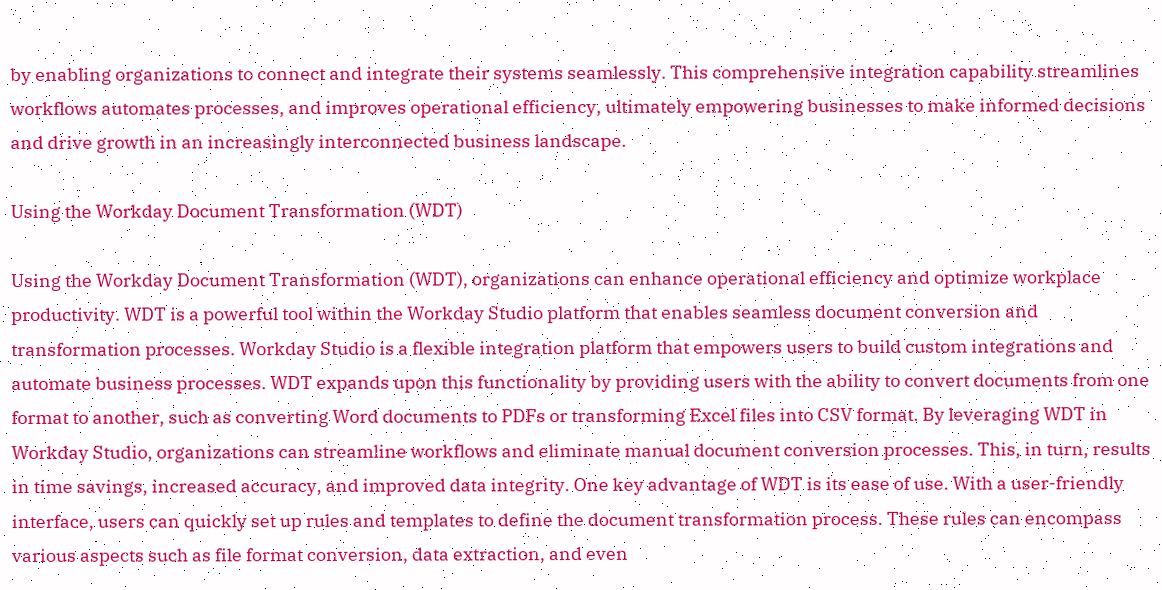by enabling organizations to connect and integrate their systems seamlessly. This comprehensive integration capability streamlines workflows automates processes, and improves operational efficiency, ultimately empowering businesses to make informed decisions and drive growth in an increasingly interconnected business landscape.

Using the Workday Document Transformation (WDT)

Using the Workday Document Transformation (WDT), organizations can enhance operational efficiency and optimize workplace productivity. WDT is a powerful tool within the Workday Studio platform that enables seamless document conversion and transformation processes. Workday Studio is a flexible integration platform that empowers users to build custom integrations and automate business processes. WDT expands upon this functionality by providing users with the ability to convert documents from one format to another, such as converting Word documents to PDFs or transforming Excel files into CSV format. By leveraging WDT in Workday Studio, organizations can streamline workflows and eliminate manual document conversion processes. This, in turn, results in time savings, increased accuracy, and improved data integrity. One key advantage of WDT is its ease of use. With a user-friendly interface, users can quickly set up rules and templates to define the document transformation process. These rules can encompass various aspects such as file format conversion, data extraction, and even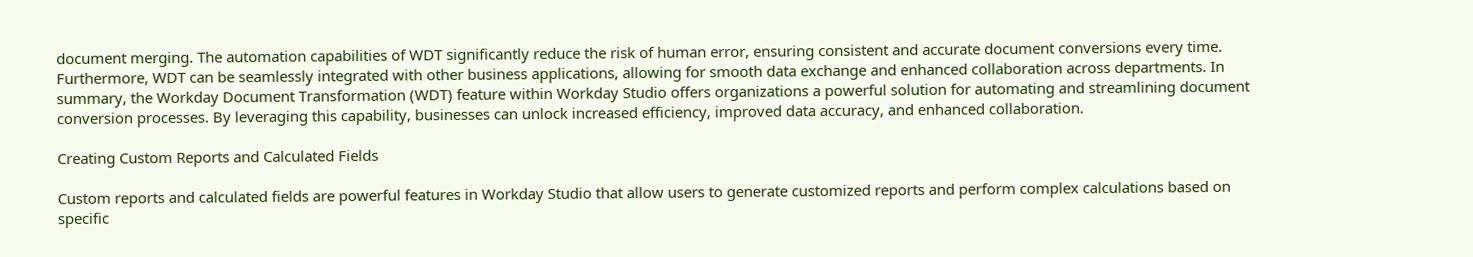document merging. The automation capabilities of WDT significantly reduce the risk of human error, ensuring consistent and accurate document conversions every time. Furthermore, WDT can be seamlessly integrated with other business applications, allowing for smooth data exchange and enhanced collaboration across departments. In summary, the Workday Document Transformation (WDT) feature within Workday Studio offers organizations a powerful solution for automating and streamlining document conversion processes. By leveraging this capability, businesses can unlock increased efficiency, improved data accuracy, and enhanced collaboration.

Creating Custom Reports and Calculated Fields

Custom reports and calculated fields are powerful features in Workday Studio that allow users to generate customized reports and perform complex calculations based on specific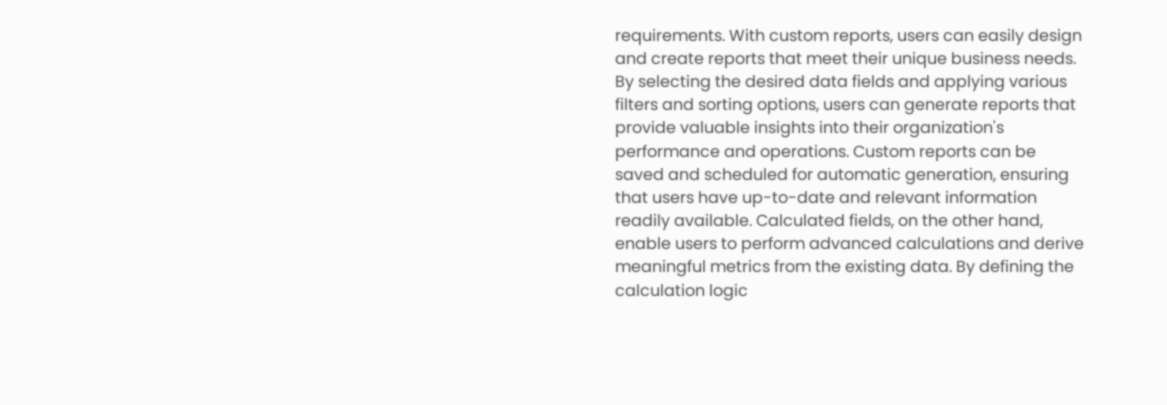requirements. With custom reports, users can easily design and create reports that meet their unique business needs. By selecting the desired data fields and applying various filters and sorting options, users can generate reports that provide valuable insights into their organization's performance and operations. Custom reports can be saved and scheduled for automatic generation, ensuring that users have up-to-date and relevant information readily available. Calculated fields, on the other hand, enable users to perform advanced calculations and derive meaningful metrics from the existing data. By defining the calculation logic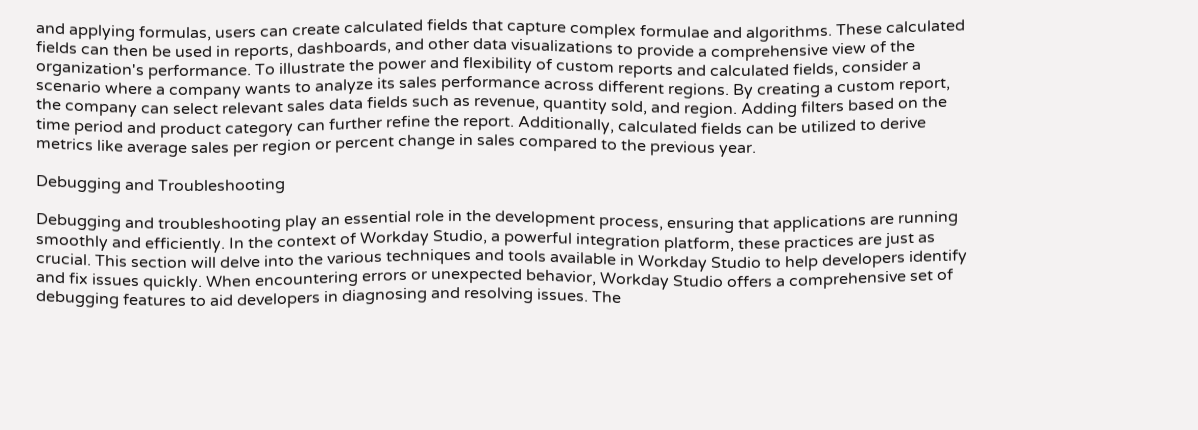and applying formulas, users can create calculated fields that capture complex formulae and algorithms. These calculated fields can then be used in reports, dashboards, and other data visualizations to provide a comprehensive view of the organization's performance. To illustrate the power and flexibility of custom reports and calculated fields, consider a scenario where a company wants to analyze its sales performance across different regions. By creating a custom report, the company can select relevant sales data fields such as revenue, quantity sold, and region. Adding filters based on the time period and product category can further refine the report. Additionally, calculated fields can be utilized to derive metrics like average sales per region or percent change in sales compared to the previous year.

Debugging and Troubleshooting

Debugging and troubleshooting play an essential role in the development process, ensuring that applications are running smoothly and efficiently. In the context of Workday Studio, a powerful integration platform, these practices are just as crucial. This section will delve into the various techniques and tools available in Workday Studio to help developers identify and fix issues quickly. When encountering errors or unexpected behavior, Workday Studio offers a comprehensive set of debugging features to aid developers in diagnosing and resolving issues. The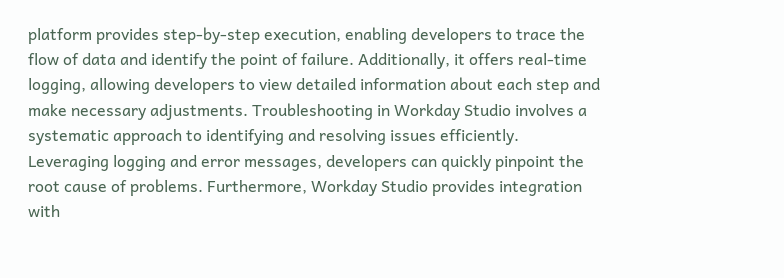platform provides step-by-step execution, enabling developers to trace the flow of data and identify the point of failure. Additionally, it offers real-time logging, allowing developers to view detailed information about each step and make necessary adjustments. Troubleshooting in Workday Studio involves a systematic approach to identifying and resolving issues efficiently. Leveraging logging and error messages, developers can quickly pinpoint the root cause of problems. Furthermore, Workday Studio provides integration with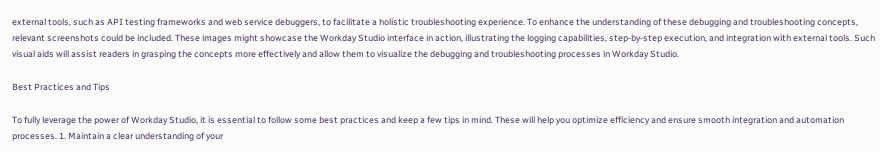external tools, such as API testing frameworks and web service debuggers, to facilitate a holistic troubleshooting experience. To enhance the understanding of these debugging and troubleshooting concepts, relevant screenshots could be included. These images might showcase the Workday Studio interface in action, illustrating the logging capabilities, step-by-step execution, and integration with external tools. Such visual aids will assist readers in grasping the concepts more effectively and allow them to visualize the debugging and troubleshooting processes in Workday Studio.

Best Practices and Tips

To fully leverage the power of Workday Studio, it is essential to follow some best practices and keep a few tips in mind. These will help you optimize efficiency and ensure smooth integration and automation processes. 1. Maintain a clear understanding of your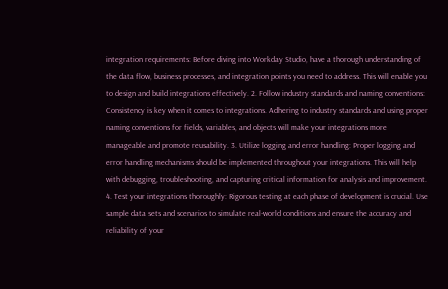integration requirements: Before diving into Workday Studio, have a thorough understanding of the data flow, business processes, and integration points you need to address. This will enable you to design and build integrations effectively. 2. Follow industry standards and naming conventions: Consistency is key when it comes to integrations. Adhering to industry standards and using proper naming conventions for fields, variables, and objects will make your integrations more manageable and promote reusability. 3. Utilize logging and error handling: Proper logging and error handling mechanisms should be implemented throughout your integrations. This will help with debugging, troubleshooting, and capturing critical information for analysis and improvement. 4. Test your integrations thoroughly: Rigorous testing at each phase of development is crucial. Use sample data sets and scenarios to simulate real-world conditions and ensure the accuracy and reliability of your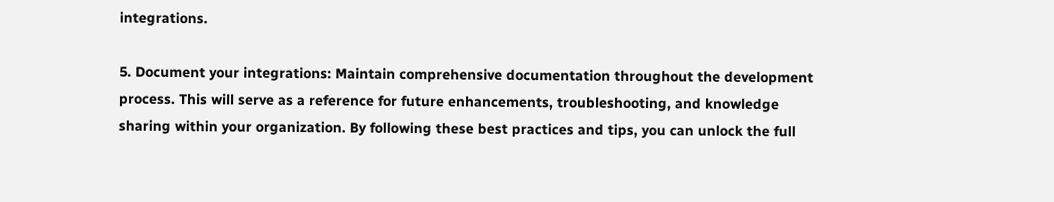integrations.

5. Document your integrations: Maintain comprehensive documentation throughout the development process. This will serve as a reference for future enhancements, troubleshooting, and knowledge sharing within your organization. By following these best practices and tips, you can unlock the full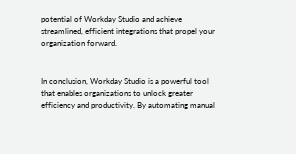potential of Workday Studio and achieve streamlined, efficient integrations that propel your organization forward.


In conclusion, Workday Studio is a powerful tool that enables organizations to unlock greater efficiency and productivity. By automating manual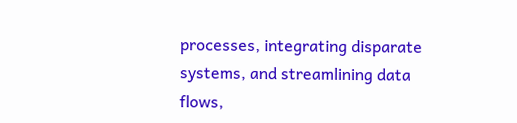processes, integrating disparate systems, and streamlining data flows,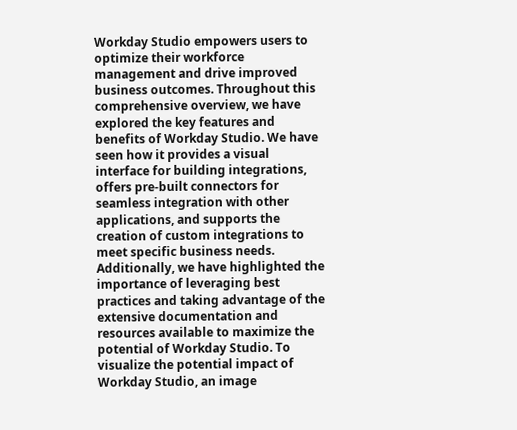Workday Studio empowers users to optimize their workforce management and drive improved business outcomes. Throughout this comprehensive overview, we have explored the key features and benefits of Workday Studio. We have seen how it provides a visual interface for building integrations, offers pre-built connectors for seamless integration with other applications, and supports the creation of custom integrations to meet specific business needs. Additionally, we have highlighted the importance of leveraging best practices and taking advantage of the extensive documentation and resources available to maximize the potential of Workday Studio. To visualize the potential impact of Workday Studio, an image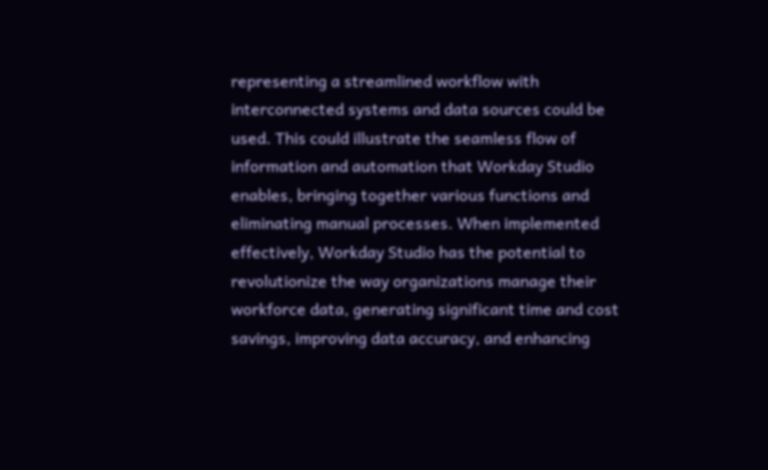representing a streamlined workflow with interconnected systems and data sources could be used. This could illustrate the seamless flow of information and automation that Workday Studio enables, bringing together various functions and eliminating manual processes. When implemented effectively, Workday Studio has the potential to revolutionize the way organizations manage their workforce data, generating significant time and cost savings, improving data accuracy, and enhancing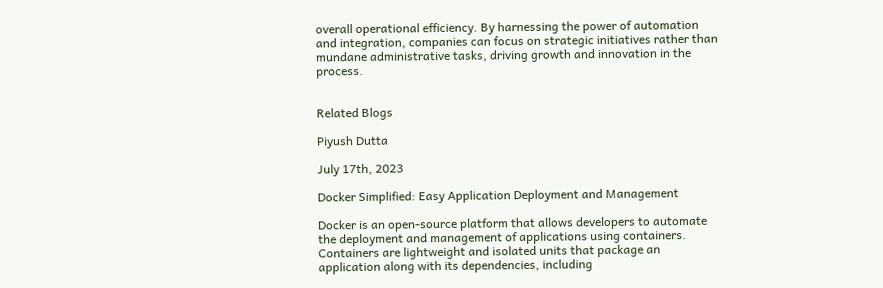overall operational efficiency. By harnessing the power of automation and integration, companies can focus on strategic initiatives rather than mundane administrative tasks, driving growth and innovation in the process.


Related Blogs

Piyush Dutta

July 17th, 2023

Docker Simplified: Easy Application Deployment and Management

Docker is an open-source platform that allows developers to automate the deployment and management of applications using containers. Containers are lightweight and isolated units that package an application along with its dependencies, including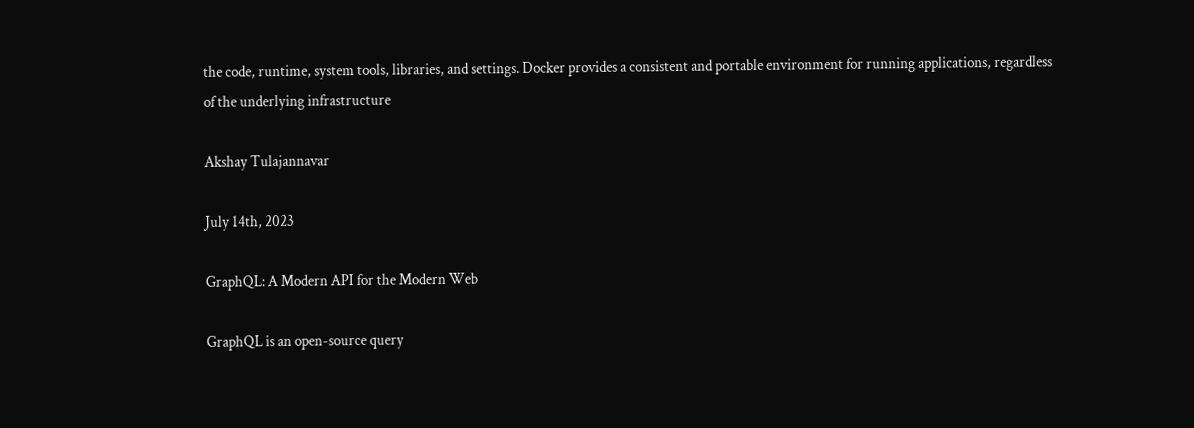the code, runtime, system tools, libraries, and settings. Docker provides a consistent and portable environment for running applications, regardless of the underlying infrastructure

Akshay Tulajannavar

July 14th, 2023

GraphQL: A Modern API for the Modern Web

GraphQL is an open-source query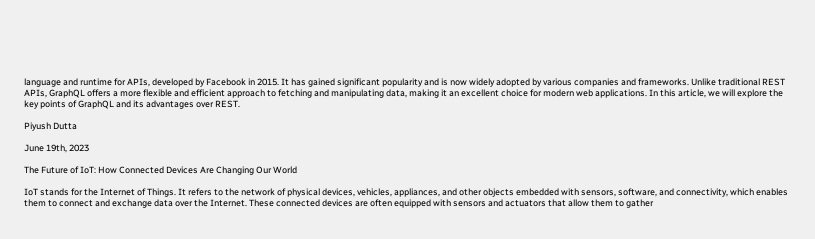language and runtime for APIs, developed by Facebook in 2015. It has gained significant popularity and is now widely adopted by various companies and frameworks. Unlike traditional REST APIs, GraphQL offers a more flexible and efficient approach to fetching and manipulating data, making it an excellent choice for modern web applications. In this article, we will explore the key points of GraphQL and its advantages over REST.

Piyush Dutta

June 19th, 2023

The Future of IoT: How Connected Devices Are Changing Our World

IoT stands for the Internet of Things. It refers to the network of physical devices, vehicles, appliances, and other objects embedded with sensors, software, and connectivity, which enables them to connect and exchange data over the Internet. These connected devices are often equipped with sensors and actuators that allow them to gather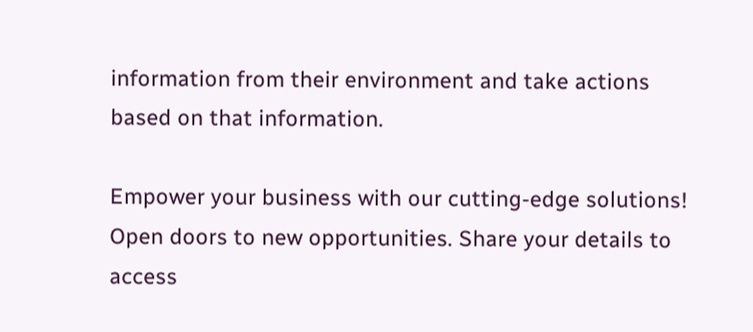information from their environment and take actions based on that information.

Empower your business with our cutting-edge solutions!
Open doors to new opportunities. Share your details to access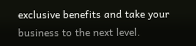exclusive benefits and take your business to the next level.